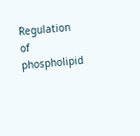Regulation of phospholipid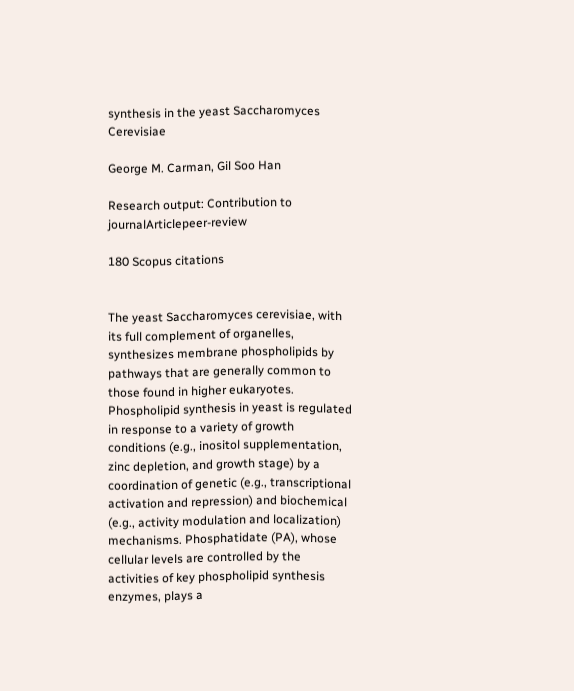synthesis in the yeast Saccharomyces Cerevisiae

George M. Carman, Gil Soo Han

Research output: Contribution to journalArticlepeer-review

180 Scopus citations


The yeast Saccharomyces cerevisiae, with its full complement of organelles, synthesizes membrane phospholipids by pathways that are generally common to those found in higher eukaryotes. Phospholipid synthesis in yeast is regulated in response to a variety of growth conditions (e.g., inositol supplementation, zinc depletion, and growth stage) by a coordination of genetic (e.g., transcriptional activation and repression) and biochemical (e.g., activity modulation and localization) mechanisms. Phosphatidate (PA), whose cellular levels are controlled by the activities of key phospholipid synthesis enzymes, plays a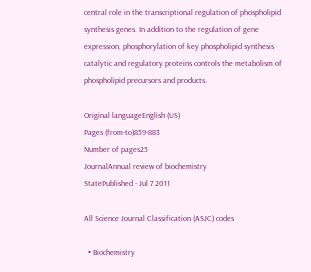central role in the transcriptional regulation of phospholipid synthesis genes. In addition to the regulation of gene expression, phosphorylation of key phospholipid synthesis catalytic and regulatory proteins controls the metabolism of phospholipid precursors and products.

Original languageEnglish (US)
Pages (from-to)859-883
Number of pages25
JournalAnnual review of biochemistry
StatePublished - Jul 7 2011

All Science Journal Classification (ASJC) codes

  • Biochemistry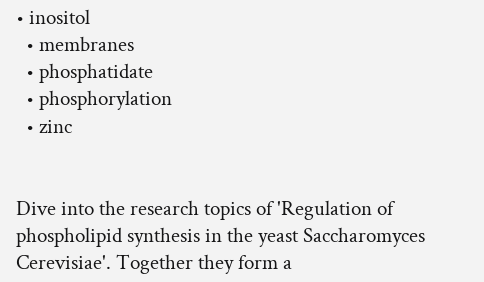• inositol
  • membranes
  • phosphatidate
  • phosphorylation
  • zinc


Dive into the research topics of 'Regulation of phospholipid synthesis in the yeast Saccharomyces Cerevisiae'. Together they form a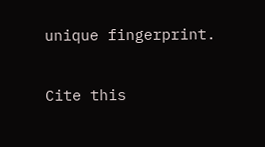unique fingerprint.

Cite this